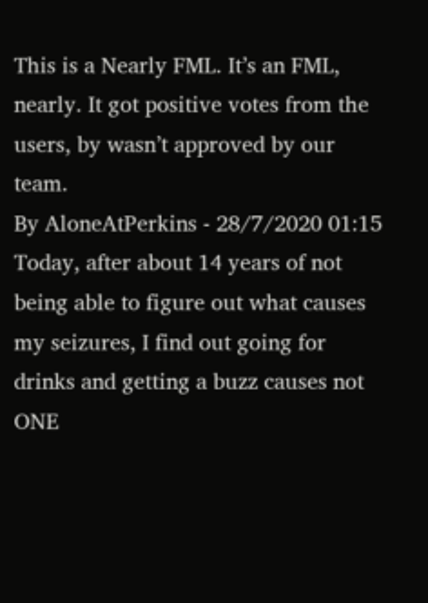This is a Nearly FML. It’s an FML, nearly. It got positive votes from the users, by wasn’t approved by our team.
By AloneAtPerkins - 28/7/2020 01:15
Today, after about 14 years of not being able to figure out what causes my seizures, I find out going for drinks and getting a buzz causes not ONE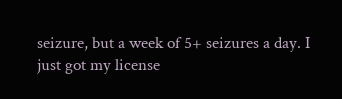seizure, but a week of 5+ seizures a day. I just got my license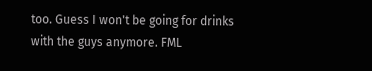too. Guess I won't be going for drinks with the guys anymore. FML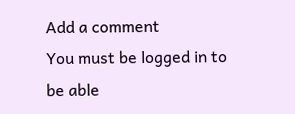Add a comment
You must be logged in to be able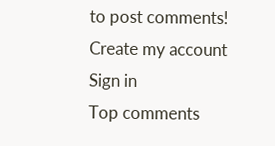to post comments!
Create my account Sign in
Top comments